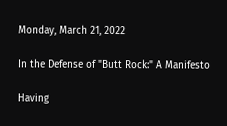Monday, March 21, 2022

In the Defense of "Butt Rock:" A Manifesto

Having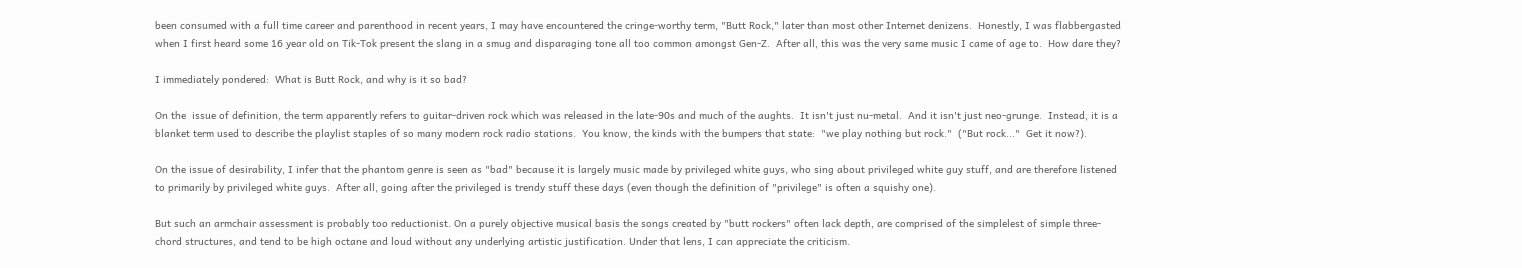been consumed with a full time career and parenthood in recent years, I may have encountered the cringe-worthy term, "Butt Rock," later than most other Internet denizens.  Honestly, I was flabbergasted when I first heard some 16 year old on Tik-Tok present the slang in a smug and disparaging tone all too common amongst Gen-Z.  After all, this was the very same music I came of age to.  How dare they?

I immediately pondered:  What is Butt Rock, and why is it so bad?

On the  issue of definition, the term apparently refers to guitar-driven rock which was released in the late-90s and much of the aughts.  It isn't just nu-metal.  And it isn't just neo-grunge.  Instead, it is a blanket term used to describe the playlist staples of so many modern rock radio stations.  You know, the kinds with the bumpers that state:  "we play nothing but rock."  ("But rock..."  Get it now?).

On the issue of desirability, I infer that the phantom genre is seen as "bad" because it is largely music made by privileged white guys, who sing about privileged white guy stuff, and are therefore listened to primarily by privileged white guys.  After all, going after the privileged is trendy stuff these days (even though the definition of "privilege" is often a squishy one).

But such an armchair assessment is probably too reductionist. On a purely objective musical basis the songs created by "butt rockers" often lack depth, are comprised of the simplelest of simple three-chord structures, and tend to be high octane and loud without any underlying artistic justification. Under that lens, I can appreciate the criticism.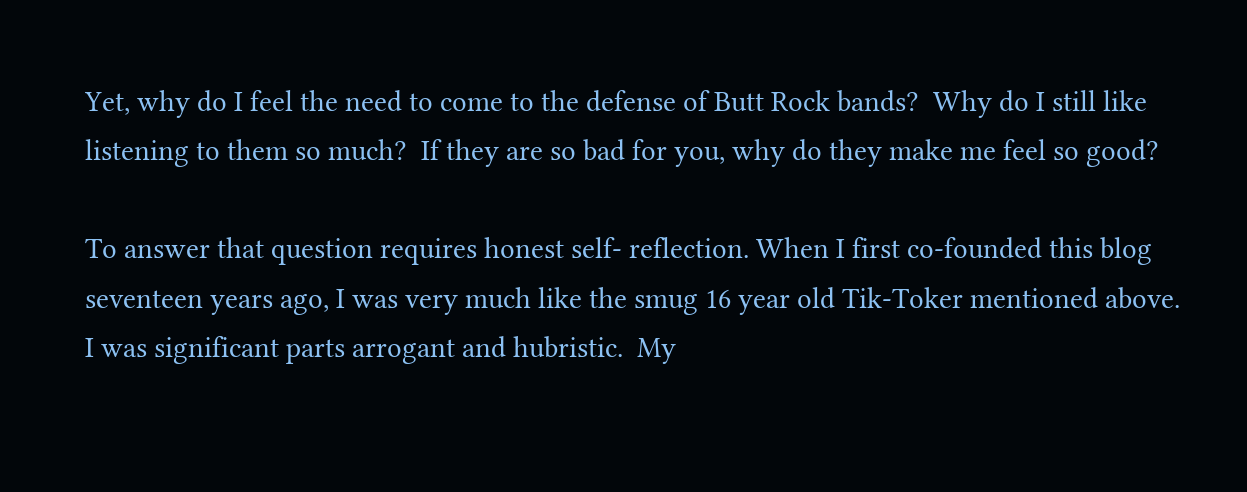Yet, why do I feel the need to come to the defense of Butt Rock bands?  Why do I still like listening to them so much?  If they are so bad for you, why do they make me feel so good?

To answer that question requires honest self- reflection. When I first co-founded this blog seventeen years ago, I was very much like the smug 16 year old Tik-Toker mentioned above.  I was significant parts arrogant and hubristic.  My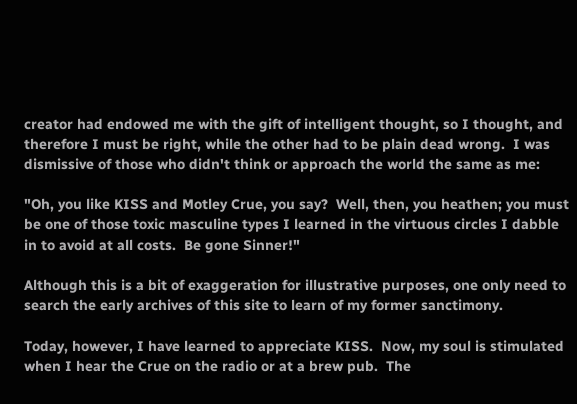creator had endowed me with the gift of intelligent thought, so I thought, and therefore I must be right, while the other had to be plain dead wrong.  I was dismissive of those who didn't think or approach the world the same as me:

"Oh, you like KISS and Motley Crue, you say?  Well, then, you heathen; you must be one of those toxic masculine types I learned in the virtuous circles I dabble in to avoid at all costs.  Be gone Sinner!"

Although this is a bit of exaggeration for illustrative purposes, one only need to search the early archives of this site to learn of my former sanctimony.

Today, however, I have learned to appreciate KISS.  Now, my soul is stimulated when I hear the Crue on the radio or at a brew pub.  The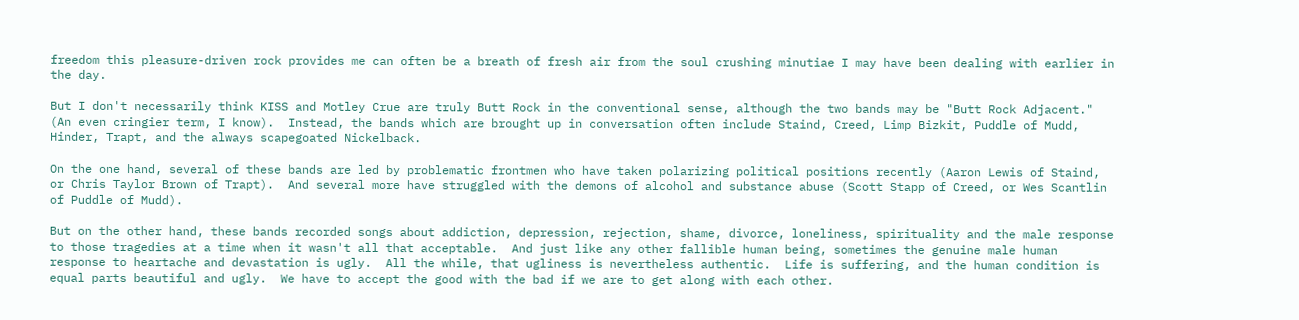freedom this pleasure-driven rock provides me can often be a breath of fresh air from the soul crushing minutiae I may have been dealing with earlier in the day.

But I don't necessarily think KISS and Motley Crue are truly Butt Rock in the conventional sense, although the two bands may be "Butt Rock Adjacent."  (An even cringier term, I know).  Instead, the bands which are brought up in conversation often include Staind, Creed, Limp Bizkit, Puddle of Mudd, Hinder, Trapt, and the always scapegoated Nickelback.

On the one hand, several of these bands are led by problematic frontmen who have taken polarizing political positions recently (Aaron Lewis of Staind, or Chris Taylor Brown of Trapt).  And several more have struggled with the demons of alcohol and substance abuse (Scott Stapp of Creed, or Wes Scantlin of Puddle of Mudd).

But on the other hand, these bands recorded songs about addiction, depression, rejection, shame, divorce, loneliness, spirituality and the male response to those tragedies at a time when it wasn't all that acceptable.  And just like any other fallible human being, sometimes the genuine male human response to heartache and devastation is ugly.  All the while, that ugliness is nevertheless authentic.  Life is suffering, and the human condition is equal parts beautiful and ugly.  We have to accept the good with the bad if we are to get along with each other.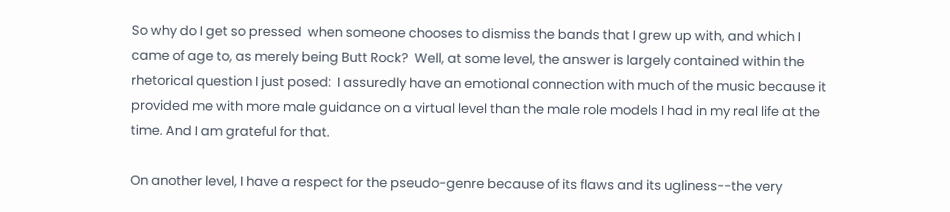So why do I get so pressed  when someone chooses to dismiss the bands that I grew up with, and which I came of age to, as merely being Butt Rock?  Well, at some level, the answer is largely contained within the rhetorical question I just posed:  I assuredly have an emotional connection with much of the music because it provided me with more male guidance on a virtual level than the male role models I had in my real life at the time. And I am grateful for that.

On another level, I have a respect for the pseudo-genre because of its flaws and its ugliness--the very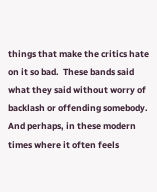things that make the critics hate on it so bad.  These bands said what they said without worry of backlash or offending somebody.  And perhaps, in these modern times where it often feels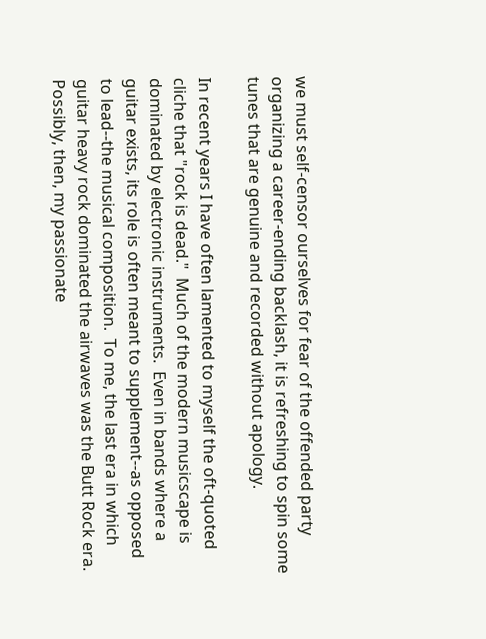we must self-censor ourselves for fear of the offended party organizing a career-ending backlash, it is refreshing to spin some tunes that are genuine and recorded without apology.

In recent years I have often lamented to myself the oft-quoted cliche that "rock is dead."  Much of the modern musicscape is dominated by electronic instruments.  Even in bands where a guitar exists, its role is often meant to supplement--as opposed to lead--the musical composition.  To me, the last era in which guitar heavy rock dominated the airwaves was the Butt Rock era.  Possibly, then, my passionate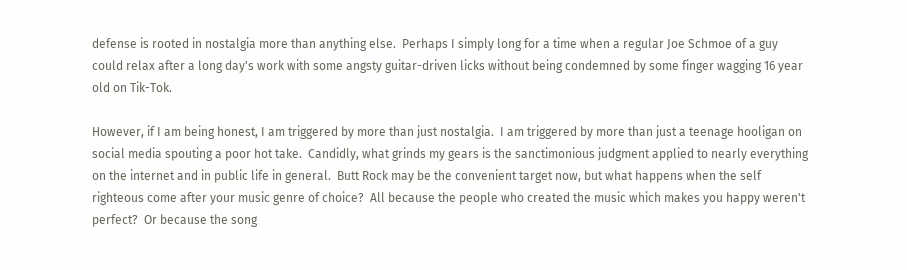defense is rooted in nostalgia more than anything else.  Perhaps I simply long for a time when a regular Joe Schmoe of a guy could relax after a long day's work with some angsty guitar-driven licks without being condemned by some finger wagging 16 year old on Tik-Tok.

However, if I am being honest, I am triggered by more than just nostalgia.  I am triggered by more than just a teenage hooligan on social media spouting a poor hot take.  Candidly, what grinds my gears is the sanctimonious judgment applied to nearly everything on the internet and in public life in general.  Butt Rock may be the convenient target now, but what happens when the self righteous come after your music genre of choice?  All because the people who created the music which makes you happy weren't perfect?  Or because the song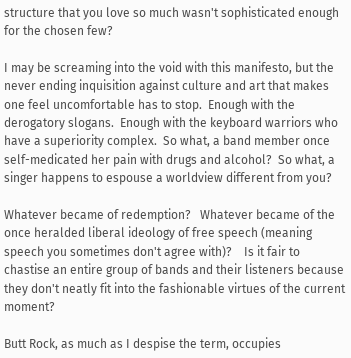structure that you love so much wasn't sophisticated enough for the chosen few?

I may be screaming into the void with this manifesto, but the never ending inquisition against culture and art that makes one feel uncomfortable has to stop.  Enough with the derogatory slogans.  Enough with the keyboard warriors who have a superiority complex.  So what, a band member once self-medicated her pain with drugs and alcohol?  So what, a singer happens to espouse a worldview different from you?

Whatever became of redemption?   Whatever became of the once heralded liberal ideology of free speech (meaning speech you sometimes don't agree with)?    Is it fair to chastise an entire group of bands and their listeners because they don't neatly fit into the fashionable virtues of the current moment?

Butt Rock, as much as I despise the term, occupies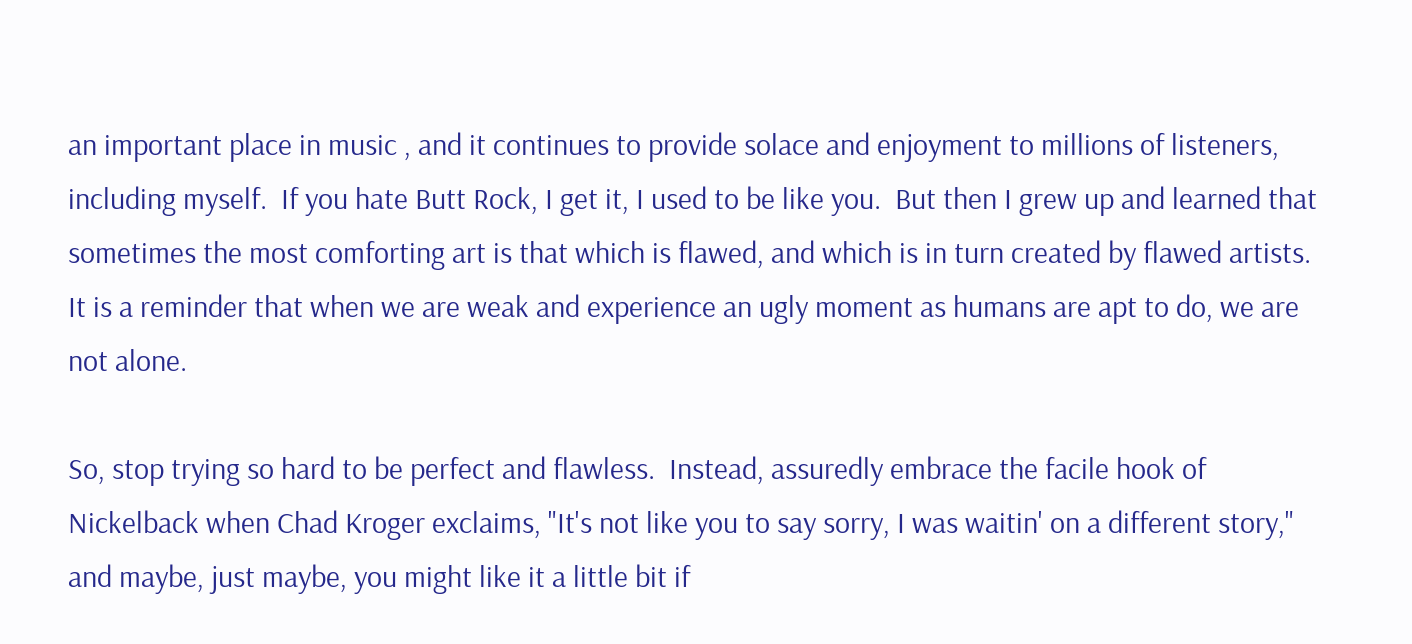an important place in music , and it continues to provide solace and enjoyment to millions of listeners, including myself.  If you hate Butt Rock, I get it, I used to be like you.  But then I grew up and learned that sometimes the most comforting art is that which is flawed, and which is in turn created by flawed artists.  It is a reminder that when we are weak and experience an ugly moment as humans are apt to do, we are not alone.

So, stop trying so hard to be perfect and flawless.  Instead, assuredly embrace the facile hook of Nickelback when Chad Kroger exclaims, "It's not like you to say sorry, I was waitin' on a different story," and maybe, just maybe, you might like it a little bit if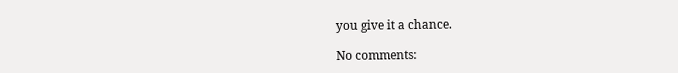you give it a chance.

No comments: